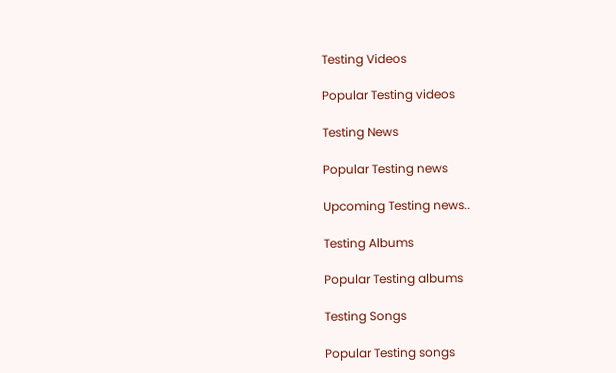Testing Videos

Popular Testing videos

Testing News

Popular Testing news

Upcoming Testing news..

Testing Albums

Popular Testing albums

Testing Songs

Popular Testing songs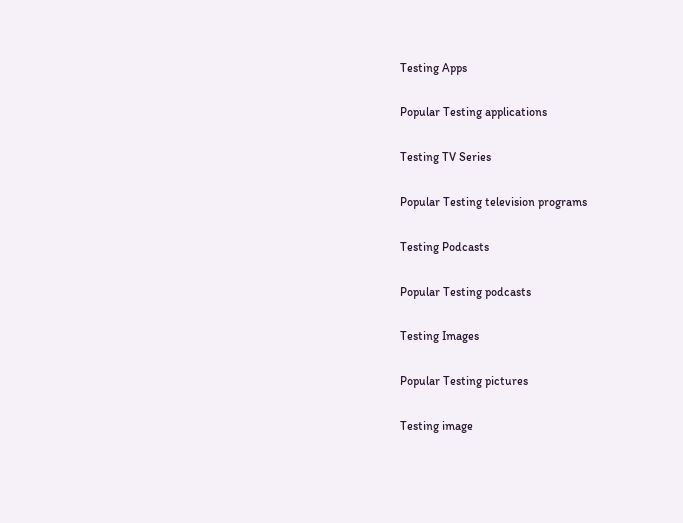Testing Apps

Popular Testing applications

Testing TV Series

Popular Testing television programs

Testing Podcasts

Popular Testing podcasts

Testing Images

Popular Testing pictures

Testing image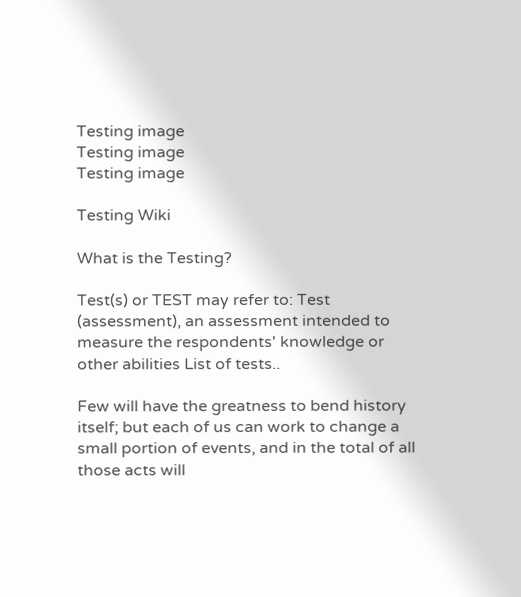Testing image
Testing image
Testing image

Testing Wiki

What is the Testing?

Test(s) or TEST may refer to: Test (assessment), an assessment intended to measure the respondents' knowledge or other abilities List of tests..

Few will have the greatness to bend history itself; but each of us can work to change a small portion of events, and in the total of all those acts will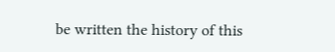be written the history of this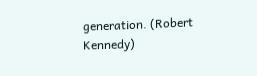generation. (Robert Kennedy)